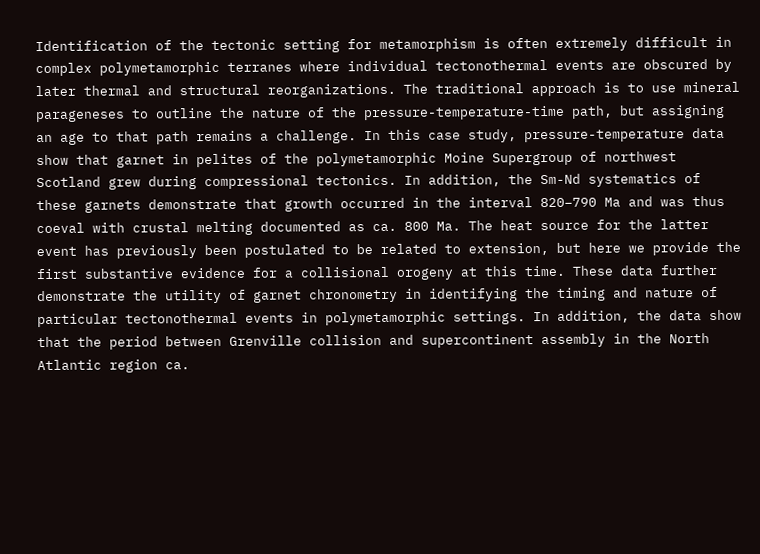Identification of the tectonic setting for metamorphism is often extremely difficult in complex polymetamorphic terranes where individual tectonothermal events are obscured by later thermal and structural reorganizations. The traditional approach is to use mineral parageneses to outline the nature of the pressure-temperature-time path, but assigning an age to that path remains a challenge. In this case study, pressure-temperature data show that garnet in pelites of the polymetamorphic Moine Supergroup of northwest Scotland grew during compressional tectonics. In addition, the Sm-Nd systematics of these garnets demonstrate that growth occurred in the interval 820–790 Ma and was thus coeval with crustal melting documented as ca. 800 Ma. The heat source for the latter event has previously been postulated to be related to extension, but here we provide the first substantive evidence for a collisional orogeny at this time. These data further demonstrate the utility of garnet chronometry in identifying the timing and nature of particular tectonothermal events in polymetamorphic settings. In addition, the data show that the period between Grenville collision and supercontinent assembly in the North Atlantic region ca.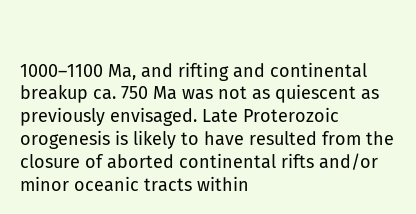1000–1100 Ma, and rifting and continental breakup ca. 750 Ma was not as quiescent as previously envisaged. Late Proterozoic orogenesis is likely to have resulted from the closure of aborted continental rifts and/or minor oceanic tracts within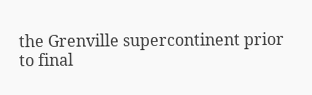the Grenville supercontinent prior to final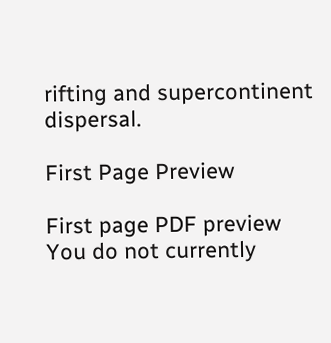rifting and supercontinent dispersal.

First Page Preview

First page PDF preview
You do not currently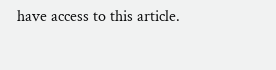have access to this article.